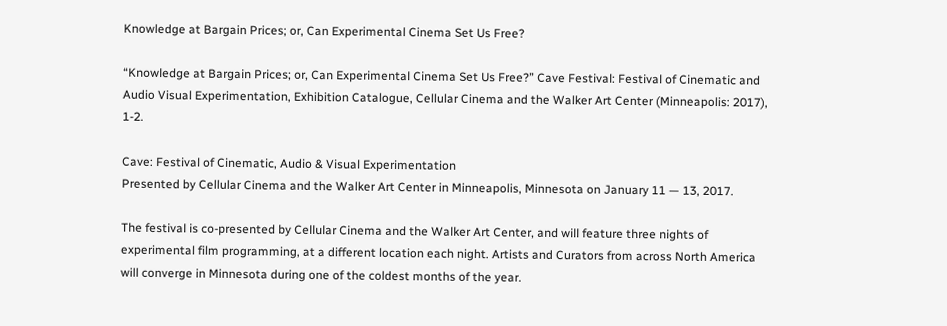Knowledge at Bargain Prices; or, Can Experimental Cinema Set Us Free?

“Knowledge at Bargain Prices; or, Can Experimental Cinema Set Us Free?” Cave Festival: Festival of Cinematic and Audio Visual Experimentation, Exhibition Catalogue, Cellular Cinema and the Walker Art Center (Minneapolis: 2017), 1-2.

Cave: Festival of Cinematic, Audio & Visual Experimentation
Presented by Cellular Cinema and the Walker Art Center in Minneapolis, Minnesota on January 11 — 13, 2017.

The festival is co-presented by Cellular Cinema and the Walker Art Center, and will feature three nights of experimental film programming, at a different location each night. Artists and Curators from across North America will converge in Minnesota during one of the coldest months of the year.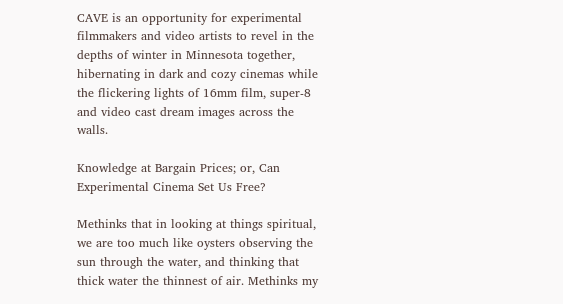CAVE is an opportunity for experimental filmmakers and video artists to revel in the depths of winter in Minnesota together, hibernating in dark and cozy cinemas while the flickering lights of 16mm film, super-8 and video cast dream images across the walls.

Knowledge at Bargain Prices; or, Can Experimental Cinema Set Us Free?

Methinks that in looking at things spiritual,
we are too much like oysters observing the sun through the water, and thinking that thick water the thinnest of air. Methinks my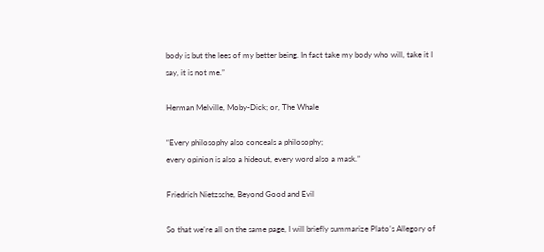body is but the lees of my better being. In fact take my body who will, take it I say, it is not me.”

Herman Melville, Moby-Dick; or, The Whale

“Every philosophy also conceals a philosophy;
every opinion is also a hideout, every word also a mask.”

Friedrich Nietzsche, Beyond Good and Evil

So that we’re all on the same page, I will briefly summarize Plato’s Allegory of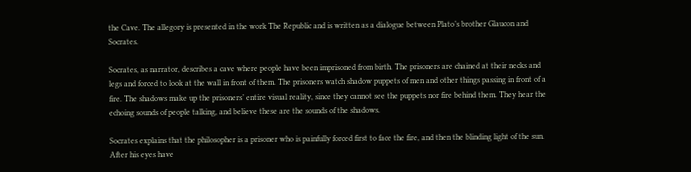the Cave. The allegory is presented in the work The Republic and is written as a dialogue between Plato’s brother Glaucon and Socrates.

Socrates, as narrator, describes a cave where people have been imprisoned from birth. The prisoners are chained at their necks and legs and forced to look at the wall in front of them. The prisoners watch shadow puppets of men and other things passing in front of a fire. The shadows make up the prisoners’ entire visual reality, since they cannot see the puppets nor fire behind them. They hear the echoing sounds of people talking, and believe these are the sounds of the shadows.

Socrates explains that the philosopher is a prisoner who is painfully forced first to face the fire, and then the blinding light of the sun. After his eyes have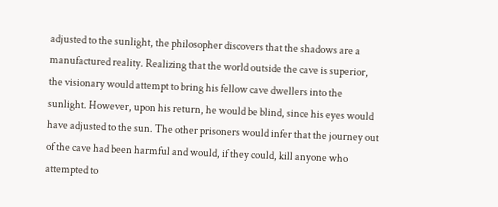adjusted to the sunlight, the philosopher discovers that the shadows are a manufactured reality. Realizing that the world outside the cave is superior, the visionary would attempt to bring his fellow cave dwellers into the sunlight. However, upon his return, he would be blind, since his eyes would have adjusted to the sun. The other prisoners would infer that the journey out of the cave had been harmful and would, if they could, kill anyone who attempted to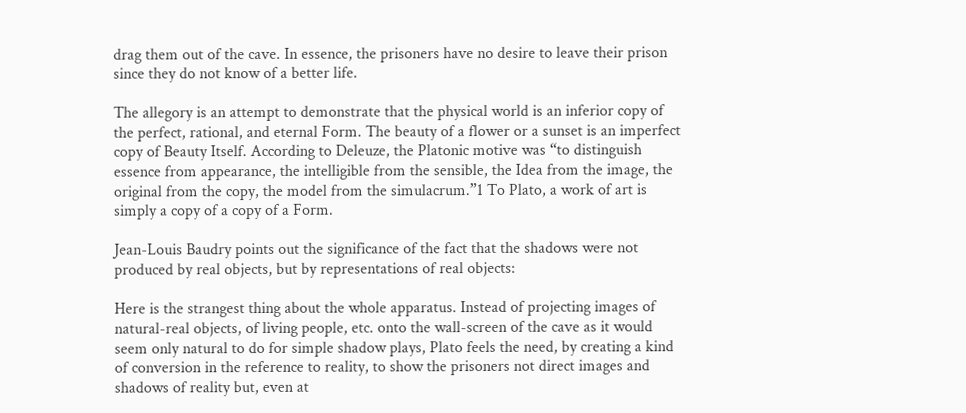drag them out of the cave. In essence, the prisoners have no desire to leave their prison since they do not know of a better life.

The allegory is an attempt to demonstrate that the physical world is an inferior copy of the perfect, rational, and eternal Form. The beauty of a flower or a sunset is an imperfect copy of Beauty Itself. According to Deleuze, the Platonic motive was “to distinguish essence from appearance, the intelligible from the sensible, the Idea from the image, the original from the copy, the model from the simulacrum.”1 To Plato, a work of art is simply a copy of a copy of a Form.

Jean-Louis Baudry points out the significance of the fact that the shadows were not produced by real objects, but by representations of real objects:

Here is the strangest thing about the whole apparatus. Instead of projecting images of natural-real objects, of living people, etc. onto the wall-screen of the cave as it would seem only natural to do for simple shadow plays, Plato feels the need, by creating a kind of conversion in the reference to reality, to show the prisoners not direct images and shadows of reality but, even at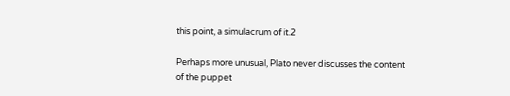this point, a simulacrum of it.2

Perhaps more unusual, Plato never discusses the content of the puppet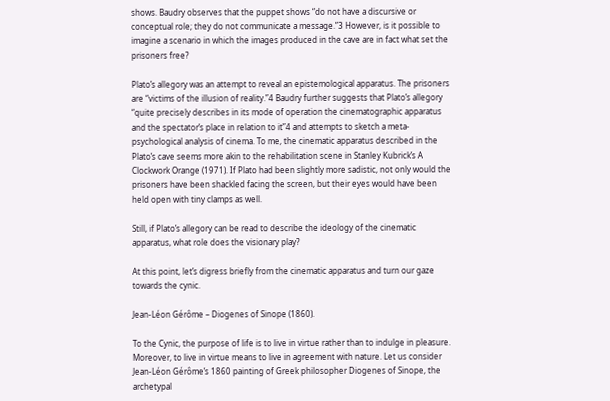shows. Baudry observes that the puppet shows “do not have a discursive or conceptual role; they do not communicate a message.”3 However, is it possible to imagine a scenario in which the images produced in the cave are in fact what set the prisoners free?

Plato’s allegory was an attempt to reveal an epistemological apparatus. The prisoners are “victims of the illusion of reality.”4 Baudry further suggests that Plato’s allegory “quite precisely describes in its mode of operation the cinematographic apparatus and the spectator’s place in relation to it”4 and attempts to sketch a meta-psychological analysis of cinema. To me, the cinematic apparatus described in the Plato’s cave seems more akin to the rehabilitation scene in Stanley Kubrick’s A Clockwork Orange (1971). If Plato had been slightly more sadistic, not only would the prisoners have been shackled facing the screen, but their eyes would have been held open with tiny clamps as well.

Still, if Plato’s allegory can be read to describe the ideology of the cinematic apparatus, what role does the visionary play?

At this point, let’s digress briefly from the cinematic apparatus and turn our gaze towards the cynic.

Jean-Léon Gérôme – Diogenes of Sinope (1860).

To the Cynic, the purpose of life is to live in virtue rather than to indulge in pleasure. Moreover, to live in virtue means to live in agreement with nature. Let us consider Jean-Léon Gérôme’s 1860 painting of Greek philosopher Diogenes of Sinope, the archetypal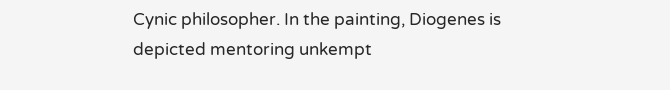Cynic philosopher. In the painting, Diogenes is depicted mentoring unkempt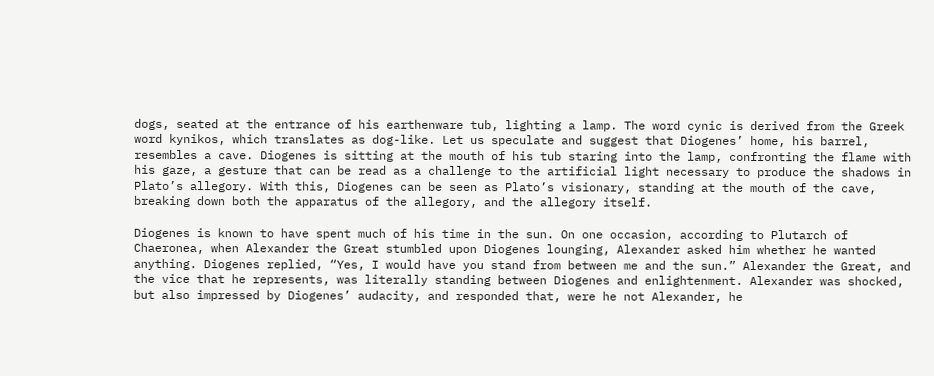dogs, seated at the entrance of his earthenware tub, lighting a lamp. The word cynic is derived from the Greek word kynikos, which translates as dog-like. Let us speculate and suggest that Diogenes’ home, his barrel, resembles a cave. Diogenes is sitting at the mouth of his tub staring into the lamp, confronting the flame with his gaze, a gesture that can be read as a challenge to the artificial light necessary to produce the shadows in Plato’s allegory. With this, Diogenes can be seen as Plato’s visionary, standing at the mouth of the cave, breaking down both the apparatus of the allegory, and the allegory itself.

Diogenes is known to have spent much of his time in the sun. On one occasion, according to Plutarch of Chaeronea, when Alexander the Great stumbled upon Diogenes lounging, Alexander asked him whether he wanted anything. Diogenes replied, “Yes, I would have you stand from between me and the sun.” Alexander the Great, and the vice that he represents, was literally standing between Diogenes and enlightenment. Alexander was shocked, but also impressed by Diogenes’ audacity, and responded that, were he not Alexander, he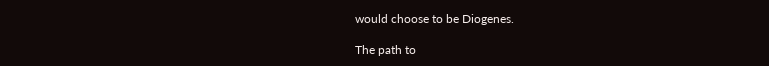would choose to be Diogenes.

The path to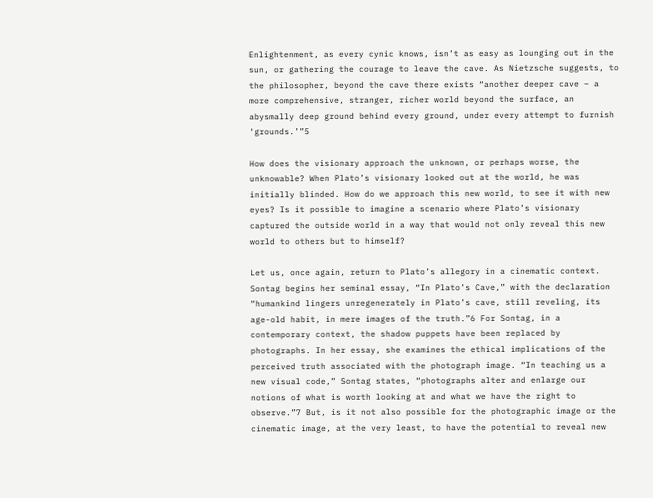Enlightenment, as every cynic knows, isn’t as easy as lounging out in the sun, or gathering the courage to leave the cave. As Nietzsche suggests, to the philosopher, beyond the cave there exists “another deeper cave – a more comprehensive, stranger, richer world beyond the surface, an abysmally deep ground behind every ground, under every attempt to furnish ‘grounds.’”5

How does the visionary approach the unknown, or perhaps worse, the unknowable? When Plato’s visionary looked out at the world, he was initially blinded. How do we approach this new world, to see it with new eyes? Is it possible to imagine a scenario where Plato’s visionary captured the outside world in a way that would not only reveal this new world to others but to himself?

Let us, once again, return to Plato’s allegory in a cinematic context. Sontag begins her seminal essay, “In Plato’s Cave,” with the declaration “humankind lingers unregenerately in Plato’s cave, still reveling, its age-old habit, in mere images of the truth.”6 For Sontag, in a contemporary context, the shadow puppets have been replaced by photographs. In her essay, she examines the ethical implications of the perceived truth associated with the photograph image. “In teaching us a new visual code,” Sontag states, “photographs alter and enlarge our notions of what is worth looking at and what we have the right to observe.”7 But, is it not also possible for the photographic image or the cinematic image, at the very least, to have the potential to reveal new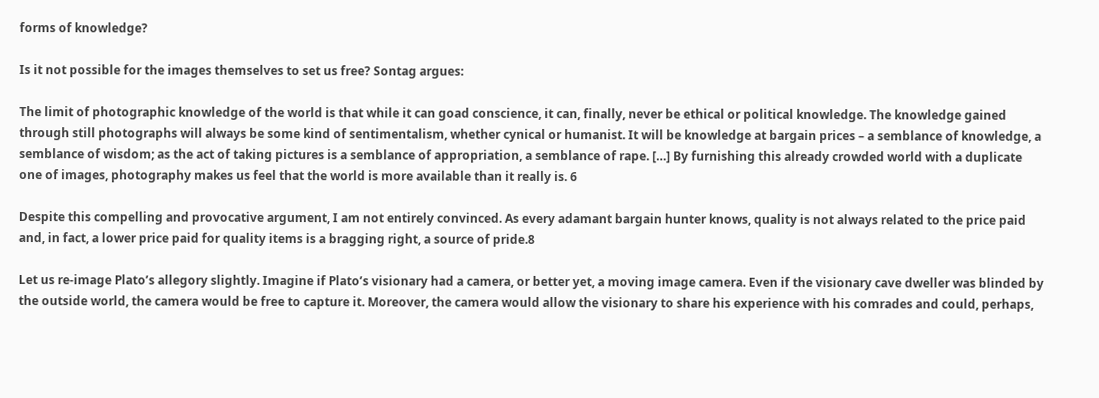forms of knowledge?

Is it not possible for the images themselves to set us free? Sontag argues:

The limit of photographic knowledge of the world is that while it can goad conscience, it can, finally, never be ethical or political knowledge. The knowledge gained through still photographs will always be some kind of sentimentalism, whether cynical or humanist. It will be knowledge at bargain prices – a semblance of knowledge, a semblance of wisdom; as the act of taking pictures is a semblance of appropriation, a semblance of rape. […] By furnishing this already crowded world with a duplicate one of images, photography makes us feel that the world is more available than it really is. 6

Despite this compelling and provocative argument, I am not entirely convinced. As every adamant bargain hunter knows, quality is not always related to the price paid and, in fact, a lower price paid for quality items is a bragging right, a source of pride.8

Let us re-image Plato’s allegory slightly. Imagine if Plato’s visionary had a camera, or better yet, a moving image camera. Even if the visionary cave dweller was blinded by the outside world, the camera would be free to capture it. Moreover, the camera would allow the visionary to share his experience with his comrades and could, perhaps,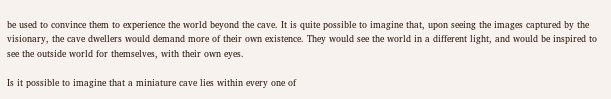be used to convince them to experience the world beyond the cave. It is quite possible to imagine that, upon seeing the images captured by the visionary, the cave dwellers would demand more of their own existence. They would see the world in a different light, and would be inspired to see the outside world for themselves, with their own eyes.

Is it possible to imagine that a miniature cave lies within every one of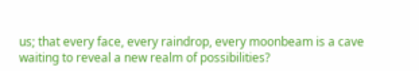us; that every face, every raindrop, every moonbeam is a cave waiting to reveal a new realm of possibilities?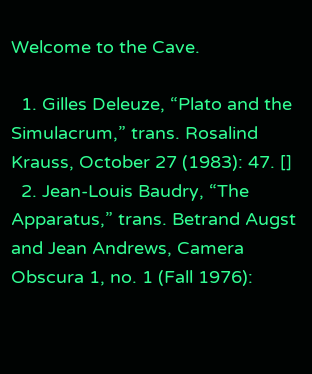Welcome to the Cave.

  1. Gilles Deleuze, “Plato and the Simulacrum,” trans. Rosalind Krauss, October 27 (1983): 47. []
  2. Jean-Louis Baudry, “The Apparatus,” trans. Betrand Augst and Jean Andrews, Camera Obscura 1, no. 1 (Fall 1976):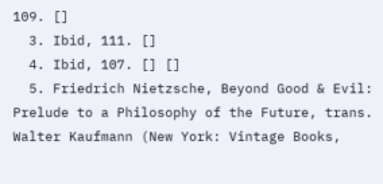109. []
  3. Ibid, 111. []
  4. Ibid, 107. [] []
  5. Friedrich Nietzsche, Beyond Good & Evil: Prelude to a Philosophy of the Future, trans. Walter Kaufmann (New York: Vintage Books,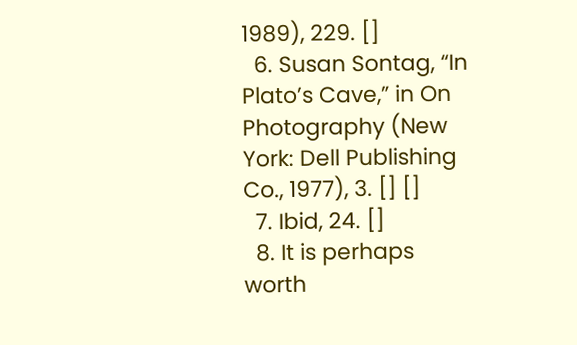1989), 229. []
  6. Susan Sontag, “In Plato’s Cave,” in On Photography (New York: Dell Publishing Co., 1977), 3. [] []
  7. Ibid, 24. []
  8. It is perhaps worth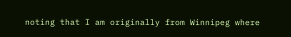noting that I am originally from Winnipeg where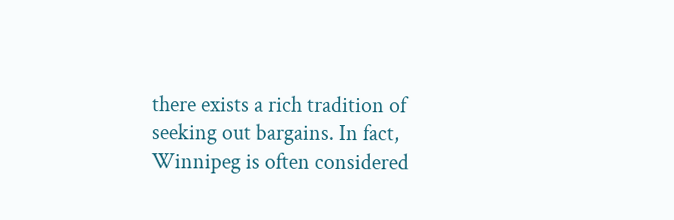there exists a rich tradition of seeking out bargains. In fact, Winnipeg is often considered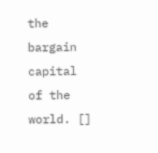the bargain capital of the world. []